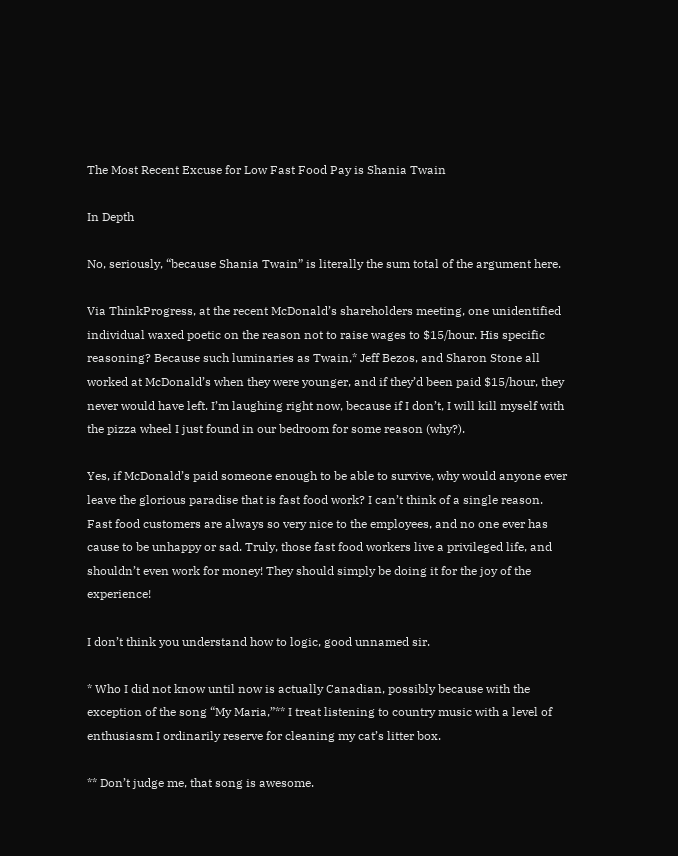The Most Recent Excuse for Low Fast Food Pay is Shania Twain

In Depth

No, seriously, “because Shania Twain” is literally the sum total of the argument here.

Via ThinkProgress, at the recent McDonald’s shareholders meeting, one unidentified individual waxed poetic on the reason not to raise wages to $15/hour. His specific reasoning? Because such luminaries as Twain,* Jeff Bezos, and Sharon Stone all worked at McDonald’s when they were younger, and if they’d been paid $15/hour, they never would have left. I’m laughing right now, because if I don’t, I will kill myself with the pizza wheel I just found in our bedroom for some reason (why?).

Yes, if McDonald’s paid someone enough to be able to survive, why would anyone ever leave the glorious paradise that is fast food work? I can’t think of a single reason. Fast food customers are always so very nice to the employees, and no one ever has cause to be unhappy or sad. Truly, those fast food workers live a privileged life, and shouldn’t even work for money! They should simply be doing it for the joy of the experience!

I don’t think you understand how to logic, good unnamed sir.

* Who I did not know until now is actually Canadian, possibly because with the exception of the song “My Maria,”** I treat listening to country music with a level of enthusiasm I ordinarily reserve for cleaning my cat’s litter box.

** Don’t judge me, that song is awesome.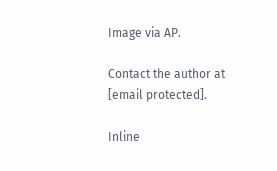Image via AP.

Contact the author at [email protected].

Inline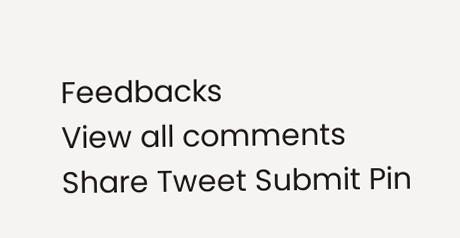Feedbacks
View all comments
Share Tweet Submit Pin